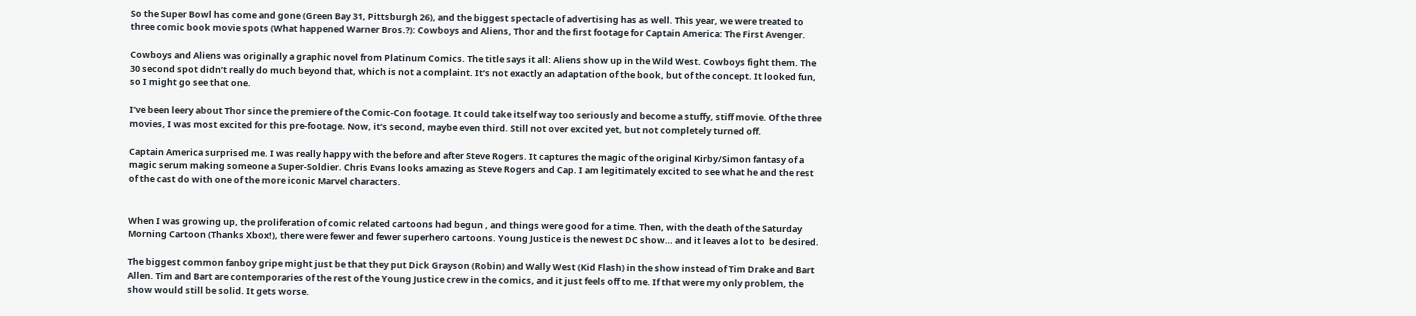So the Super Bowl has come and gone (Green Bay 31, Pittsburgh 26), and the biggest spectacle of advertising has as well. This year, we were treated to three comic book movie spots (What happened Warner Bros.?): Cowboys and Aliens, Thor and the first footage for Captain America: The First Avenger.

Cowboys and Aliens was originally a graphic novel from Platinum Comics. The title says it all: Aliens show up in the Wild West. Cowboys fight them. The 30 second spot didn’t really do much beyond that, which is not a complaint. It’s not exactly an adaptation of the book, but of the concept. It looked fun, so I might go see that one.

I’ve been leery about Thor since the premiere of the Comic-Con footage. It could take itself way too seriously and become a stuffy, stiff movie. Of the three movies, I was most excited for this pre-footage. Now, it’s second, maybe even third. Still not over excited yet, but not completely turned off.

Captain America surprised me. I was really happy with the before and after Steve Rogers. It captures the magic of the original Kirby/Simon fantasy of a magic serum making someone a Super-Soldier. Chris Evans looks amazing as Steve Rogers and Cap. I am legitimately excited to see what he and the rest of the cast do with one of the more iconic Marvel characters.


When I was growing up, the proliferation of comic related cartoons had begun , and things were good for a time. Then, with the death of the Saturday Morning Cartoon (Thanks Xbox!), there were fewer and fewer superhero cartoons. Young Justice is the newest DC show… and it leaves a lot to  be desired.

The biggest common fanboy gripe might just be that they put Dick Grayson (Robin) and Wally West (Kid Flash) in the show instead of Tim Drake and Bart Allen. Tim and Bart are contemporaries of the rest of the Young Justice crew in the comics, and it just feels off to me. If that were my only problem, the show would still be solid. It gets worse.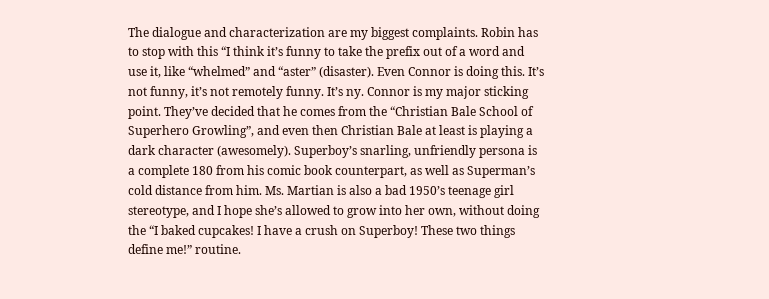The dialogue and characterization are my biggest complaints. Robin has to stop with this “I think it’s funny to take the prefix out of a word and use it, like “whelmed” and “aster” (disaster). Even Connor is doing this. It’s not funny, it’s not remotely funny. It’s ny. Connor is my major sticking point. They’ve decided that he comes from the “Christian Bale School of Superhero Growling”, and even then Christian Bale at least is playing a dark character (awesomely). Superboy’s snarling, unfriendly persona is a complete 180 from his comic book counterpart, as well as Superman’s cold distance from him. Ms. Martian is also a bad 1950’s teenage girl stereotype, and I hope she’s allowed to grow into her own, without doing the “I baked cupcakes! I have a crush on Superboy! These two things define me!” routine.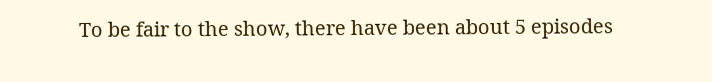To be fair to the show, there have been about 5 episodes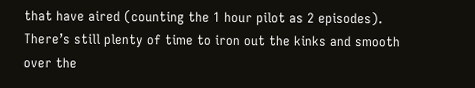that have aired (counting the 1 hour pilot as 2 episodes). There’s still plenty of time to iron out the kinks and smooth over the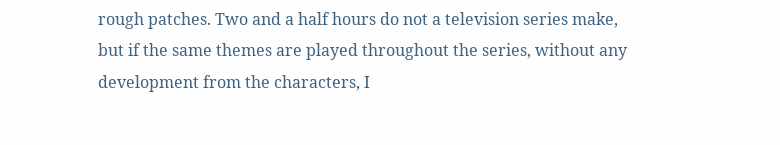rough patches. Two and a half hours do not a television series make, but if the same themes are played throughout the series, without any development from the characters, I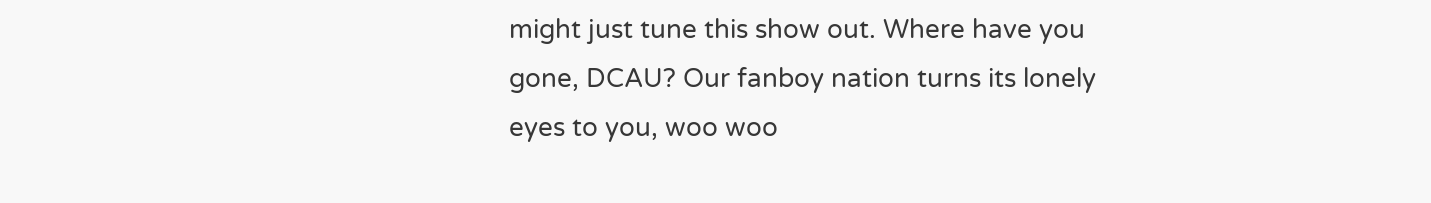might just tune this show out. Where have you gone, DCAU? Our fanboy nation turns its lonely eyes to you, woo woo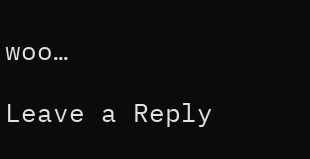woo…

Leave a Reply